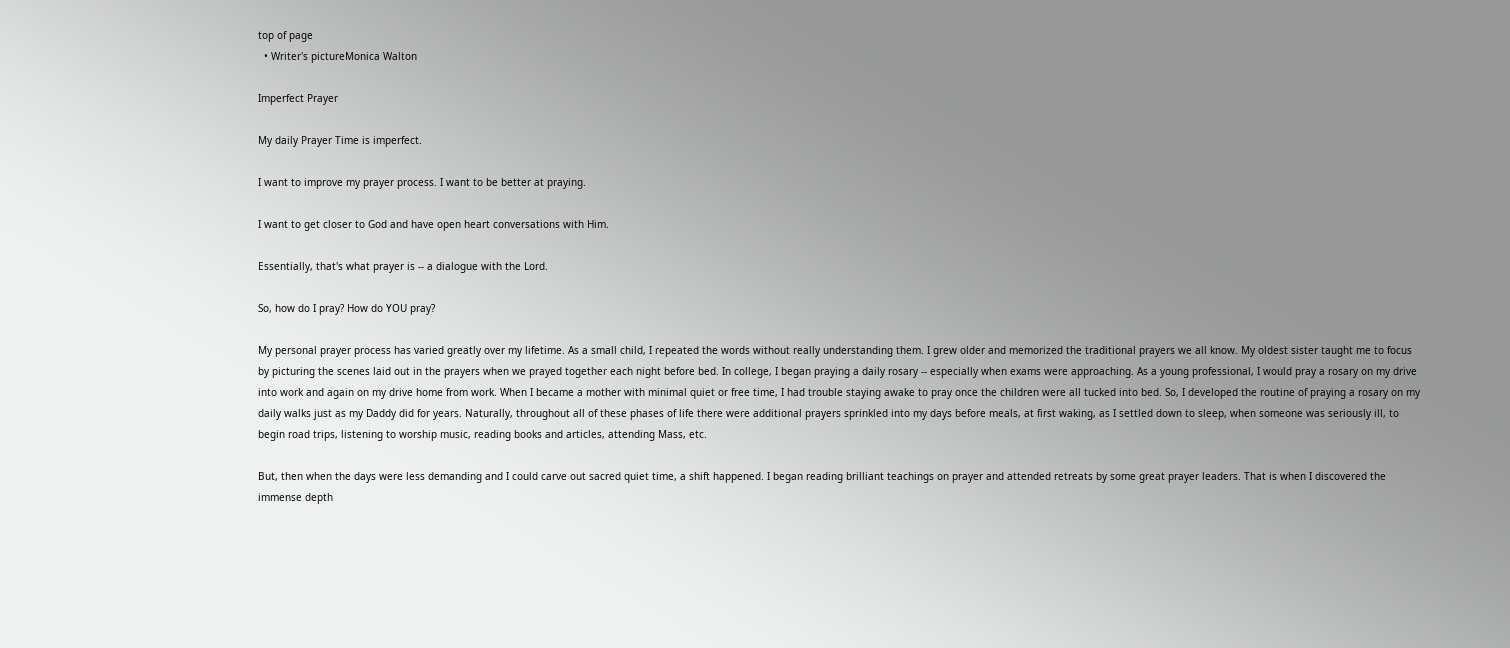top of page
  • Writer's pictureMonica Walton

Imperfect Prayer

My daily Prayer Time is imperfect.

I want to improve my prayer process. I want to be better at praying.

I want to get closer to God and have open heart conversations with Him.

Essentially, that's what prayer is -- a dialogue with the Lord.

So, how do I pray? How do YOU pray?

My personal prayer process has varied greatly over my lifetime. As a small child, I repeated the words without really understanding them. I grew older and memorized the traditional prayers we all know. My oldest sister taught me to focus by picturing the scenes laid out in the prayers when we prayed together each night before bed. In college, I began praying a daily rosary -- especially when exams were approaching. As a young professional, I would pray a rosary on my drive into work and again on my drive home from work. When I became a mother with minimal quiet or free time, I had trouble staying awake to pray once the children were all tucked into bed. So, I developed the routine of praying a rosary on my daily walks just as my Daddy did for years. Naturally, throughout all of these phases of life there were additional prayers sprinkled into my days before meals, at first waking, as I settled down to sleep, when someone was seriously ill, to begin road trips, listening to worship music, reading books and articles, attending Mass, etc.

But, then when the days were less demanding and I could carve out sacred quiet time, a shift happened. I began reading brilliant teachings on prayer and attended retreats by some great prayer leaders. That is when I discovered the immense depth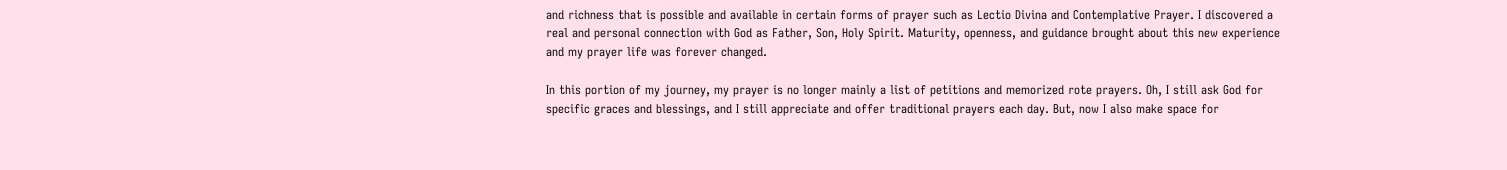and richness that is possible and available in certain forms of prayer such as Lectio Divina and Contemplative Prayer. I discovered a real and personal connection with God as Father, Son, Holy Spirit. Maturity, openness, and guidance brought about this new experience and my prayer life was forever changed.

In this portion of my journey, my prayer is no longer mainly a list of petitions and memorized rote prayers. Oh, I still ask God for specific graces and blessings, and I still appreciate and offer traditional prayers each day. But, now I also make space for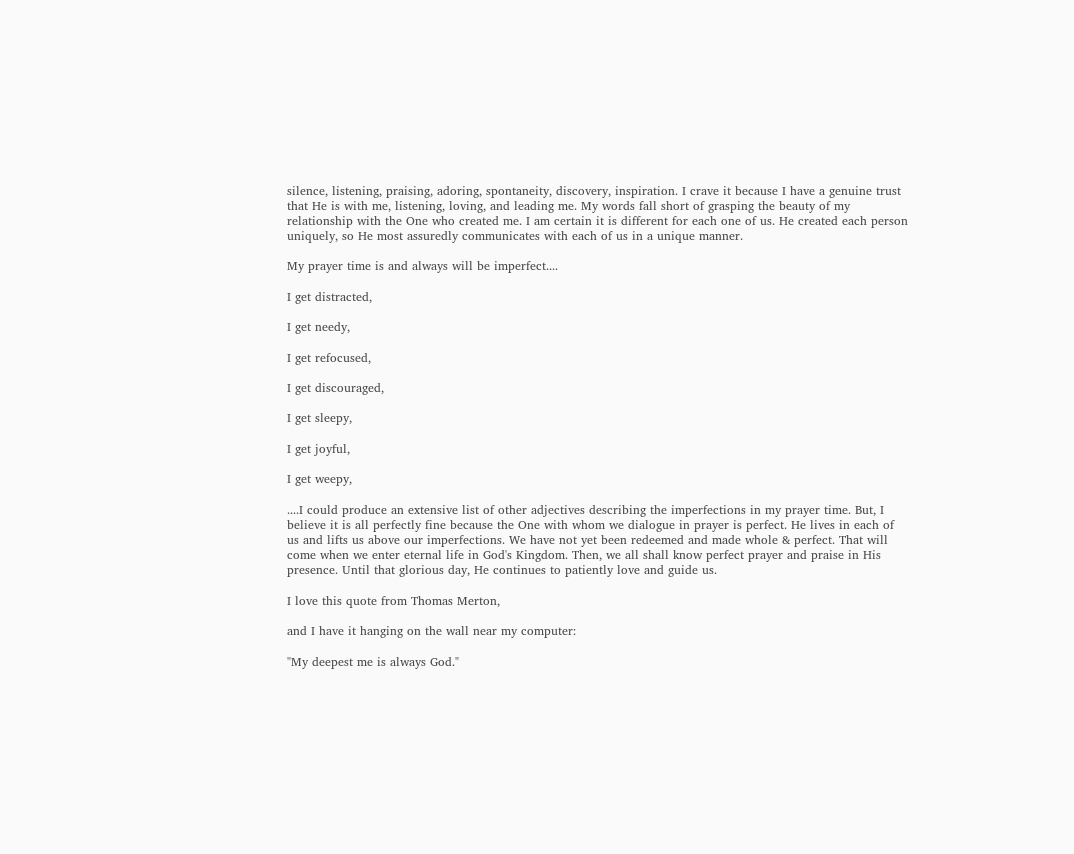silence, listening, praising, adoring, spontaneity, discovery, inspiration. I crave it because I have a genuine trust that He is with me, listening, loving, and leading me. My words fall short of grasping the beauty of my relationship with the One who created me. I am certain it is different for each one of us. He created each person uniquely, so He most assuredly communicates with each of us in a unique manner.

My prayer time is and always will be imperfect....

I get distracted,

I get needy,

I get refocused,

I get discouraged,

I get sleepy,

I get joyful,

I get weepy,

....I could produce an extensive list of other adjectives describing the imperfections in my prayer time. But, I believe it is all perfectly fine because the One with whom we dialogue in prayer is perfect. He lives in each of us and lifts us above our imperfections. We have not yet been redeemed and made whole & perfect. That will come when we enter eternal life in God's Kingdom. Then, we all shall know perfect prayer and praise in His presence. Until that glorious day, He continues to patiently love and guide us.

I love this quote from Thomas Merton,

and I have it hanging on the wall near my computer:

"My deepest me is always God."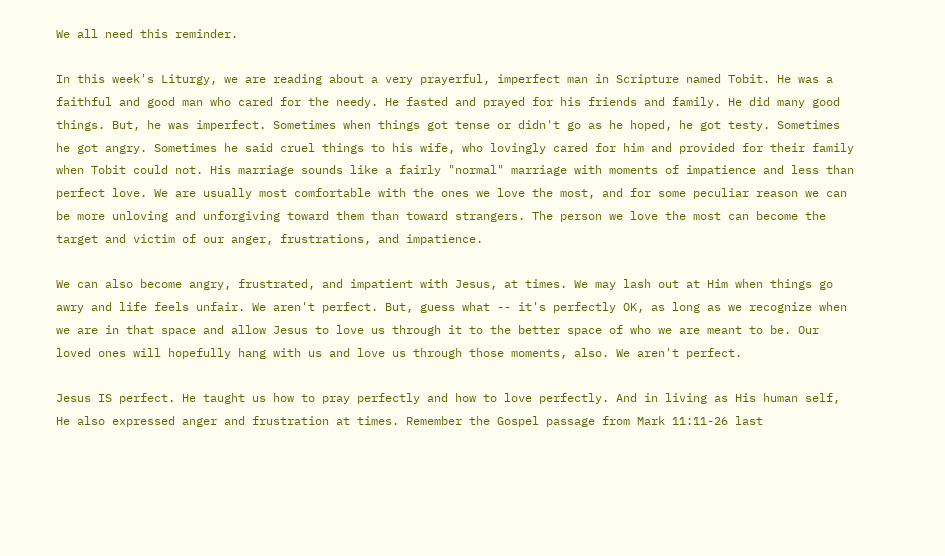We all need this reminder.

In this week's Liturgy, we are reading about a very prayerful, imperfect man in Scripture named Tobit. He was a faithful and good man who cared for the needy. He fasted and prayed for his friends and family. He did many good things. But, he was imperfect. Sometimes when things got tense or didn't go as he hoped, he got testy. Sometimes he got angry. Sometimes he said cruel things to his wife, who lovingly cared for him and provided for their family when Tobit could not. His marriage sounds like a fairly "normal" marriage with moments of impatience and less than perfect love. We are usually most comfortable with the ones we love the most, and for some peculiar reason we can be more unloving and unforgiving toward them than toward strangers. The person we love the most can become the target and victim of our anger, frustrations, and impatience.

We can also become angry, frustrated, and impatient with Jesus, at times. We may lash out at Him when things go awry and life feels unfair. We aren't perfect. But, guess what -- it's perfectly OK, as long as we recognize when we are in that space and allow Jesus to love us through it to the better space of who we are meant to be. Our loved ones will hopefully hang with us and love us through those moments, also. We aren't perfect.

Jesus IS perfect. He taught us how to pray perfectly and how to love perfectly. And in living as His human self, He also expressed anger and frustration at times. Remember the Gospel passage from Mark 11:11-26 last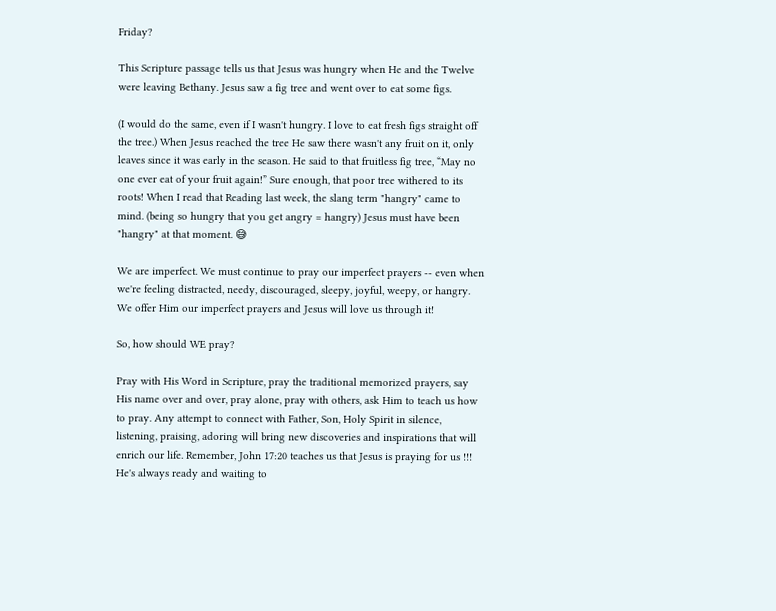Friday?

This Scripture passage tells us that Jesus was hungry when He and the Twelve were leaving Bethany. Jesus saw a fig tree and went over to eat some figs.

(I would do the same, even if I wasn't hungry. I love to eat fresh figs straight off the tree.) When Jesus reached the tree He saw there wasn't any fruit on it, only leaves since it was early in the season. He said to that fruitless fig tree, “May no one ever eat of your fruit again!” Sure enough, that poor tree withered to its roots! When I read that Reading last week, the slang term "hangry" came to mind. (being so hungry that you get angry = hangry) Jesus must have been "hangry" at that moment. 😅

We are imperfect. We must continue to pray our imperfect prayers -- even when we're feeling distracted, needy, discouraged, sleepy, joyful, weepy, or hangry. We offer Him our imperfect prayers and Jesus will love us through it!

So, how should WE pray?

Pray with His Word in Scripture, pray the traditional memorized prayers, say His name over and over, pray alone, pray with others, ask Him to teach us how to pray. Any attempt to connect with Father, Son, Holy Spirit in silence, listening, praising, adoring will bring new discoveries and inspirations that will enrich our life. Remember, John 17:20 teaches us that Jesus is praying for us !!! He's always ready and waiting to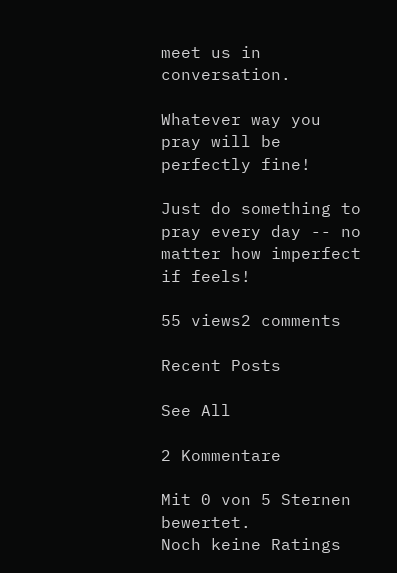meet us in conversation.

Whatever way you pray will be perfectly fine!

Just do something to pray every day -- no matter how imperfect if feels!

55 views2 comments

Recent Posts

See All

2 Kommentare

Mit 0 von 5 Sternen bewertet.
Noch keine Ratings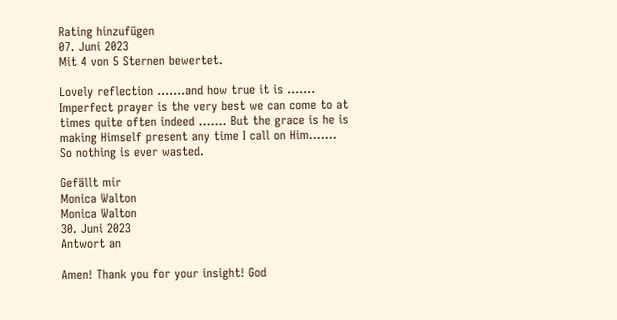Rating hinzufügen
07. Juni 2023
Mit 4 von 5 Sternen bewertet.

Lovely reflection …….and how true it is ……. Imperfect prayer is the very best we can come to at times quite often indeed ……. But the grace is he is making Himself present any time I call on Him……. So nothing is ever wasted.

Gefällt mir
Monica Walton
Monica Walton
30. Juni 2023
Antwort an

Amen! Thank you for your insight! God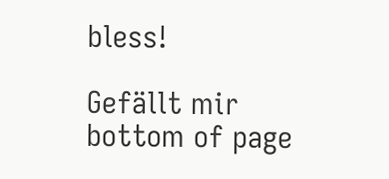bless!

Gefällt mir
bottom of page